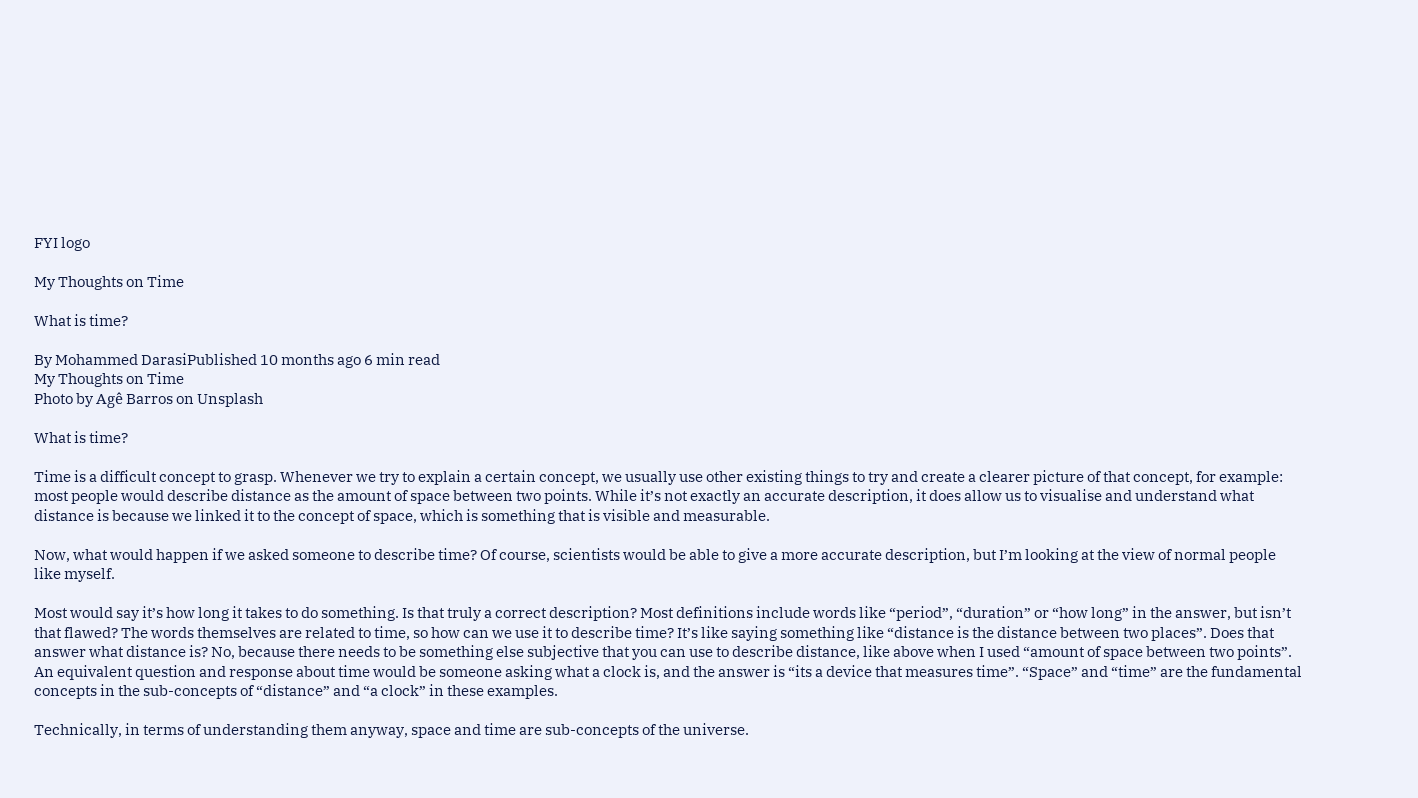FYI logo

My Thoughts on Time

What is time?

By Mohammed DarasiPublished 10 months ago 6 min read
My Thoughts on Time
Photo by Agê Barros on Unsplash

What is time?

Time is a difficult concept to grasp. Whenever we try to explain a certain concept, we usually use other existing things to try and create a clearer picture of that concept, for example: most people would describe distance as the amount of space between two points. While it’s not exactly an accurate description, it does allow us to visualise and understand what distance is because we linked it to the concept of space, which is something that is visible and measurable.

Now, what would happen if we asked someone to describe time? Of course, scientists would be able to give a more accurate description, but I’m looking at the view of normal people like myself.

Most would say it’s how long it takes to do something. Is that truly a correct description? Most definitions include words like “period”, “duration” or “how long” in the answer, but isn’t that flawed? The words themselves are related to time, so how can we use it to describe time? It’s like saying something like “distance is the distance between two places”. Does that answer what distance is? No, because there needs to be something else subjective that you can use to describe distance, like above when I used “amount of space between two points”. An equivalent question and response about time would be someone asking what a clock is, and the answer is “its a device that measures time”. “Space” and “time” are the fundamental concepts in the sub-concepts of “distance” and “a clock” in these examples.

Technically, in terms of understanding them anyway, space and time are sub-concepts of the universe.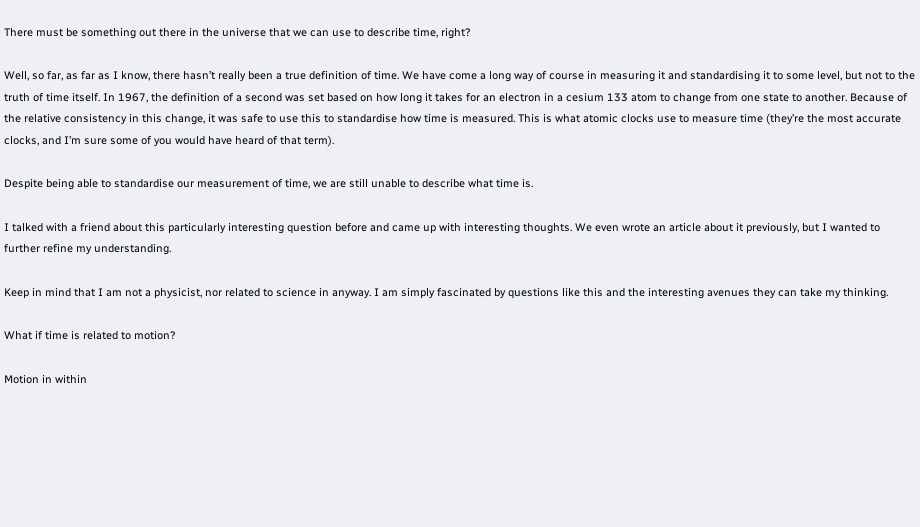There must be something out there in the universe that we can use to describe time, right?

Well, so far, as far as I know, there hasn’t really been a true definition of time. We have come a long way of course in measuring it and standardising it to some level, but not to the truth of time itself. In 1967, the definition of a second was set based on how long it takes for an electron in a cesium 133 atom to change from one state to another. Because of the relative consistency in this change, it was safe to use this to standardise how time is measured. This is what atomic clocks use to measure time (they’re the most accurate clocks, and I’m sure some of you would have heard of that term).

Despite being able to standardise our measurement of time, we are still unable to describe what time is.

I talked with a friend about this particularly interesting question before and came up with interesting thoughts. We even wrote an article about it previously, but I wanted to further refine my understanding.

Keep in mind that I am not a physicist, nor related to science in anyway. I am simply fascinated by questions like this and the interesting avenues they can take my thinking.

What if time is related to motion?

Motion in within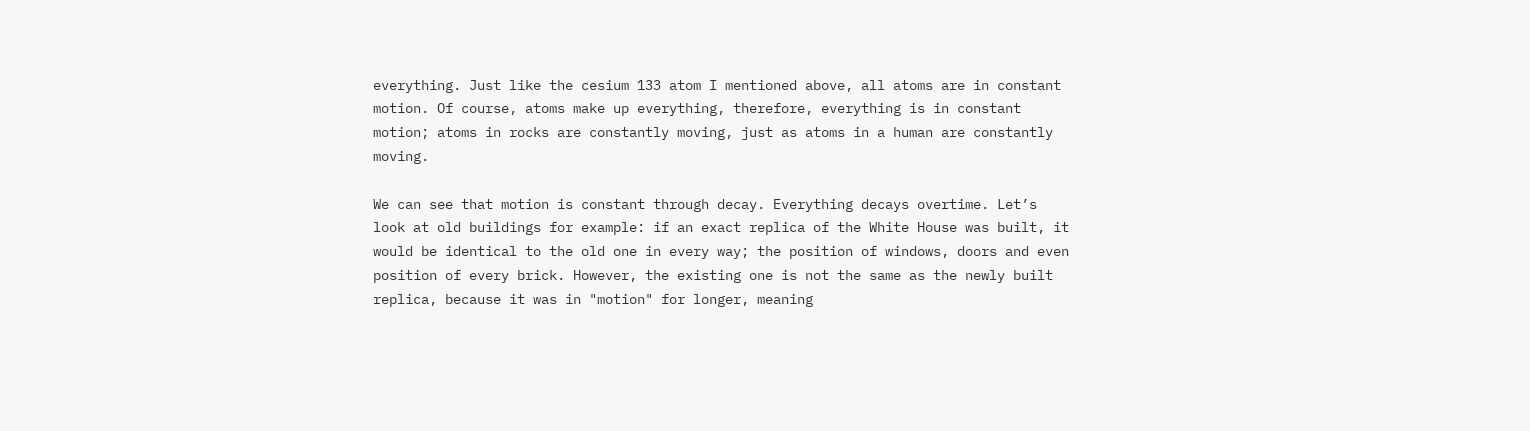everything. Just like the cesium 133 atom I mentioned above, all atoms are in constant motion. Of course, atoms make up everything, therefore, everything is in constant motion; atoms in rocks are constantly moving, just as atoms in a human are constantly moving.

We can see that motion is constant through decay. Everything decays overtime. Let’s look at old buildings for example: if an exact replica of the White House was built, it would be identical to the old one in every way; the position of windows, doors and even position of every brick. However, the existing one is not the same as the newly built replica, because it was in "motion" for longer, meaning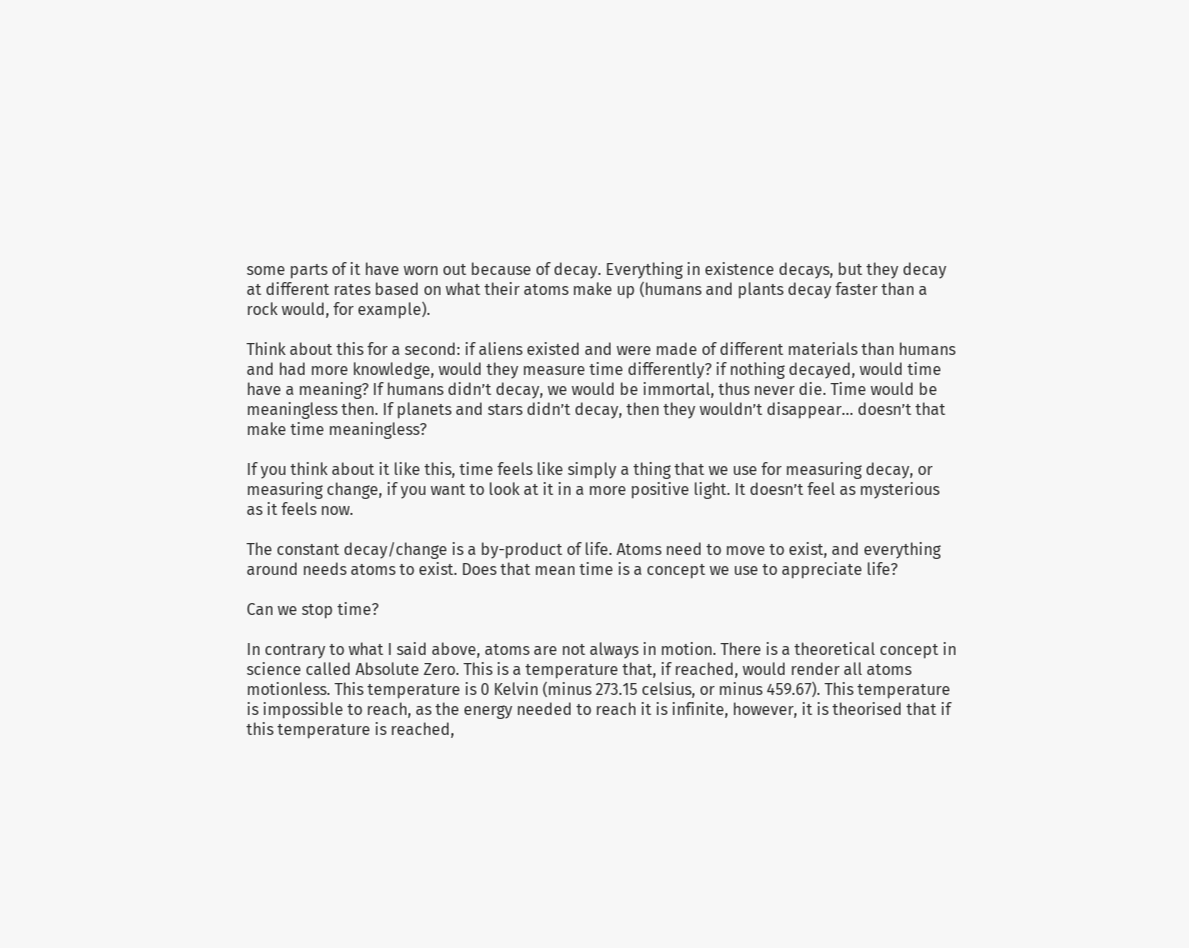some parts of it have worn out because of decay. Everything in existence decays, but they decay at different rates based on what their atoms make up (humans and plants decay faster than a rock would, for example).

Think about this for a second: if aliens existed and were made of different materials than humans and had more knowledge, would they measure time differently? if nothing decayed, would time have a meaning? If humans didn’t decay, we would be immortal, thus never die. Time would be meaningless then. If planets and stars didn’t decay, then they wouldn’t disappear... doesn’t that make time meaningless?

If you think about it like this, time feels like simply a thing that we use for measuring decay, or measuring change, if you want to look at it in a more positive light. It doesn’t feel as mysterious as it feels now.

The constant decay/change is a by-product of life. Atoms need to move to exist, and everything around needs atoms to exist. Does that mean time is a concept we use to appreciate life?

Can we stop time?

In contrary to what I said above, atoms are not always in motion. There is a theoretical concept in science called Absolute Zero. This is a temperature that, if reached, would render all atoms motionless. This temperature is 0 Kelvin (minus 273.15 celsius, or minus 459.67). This temperature is impossible to reach, as the energy needed to reach it is infinite, however, it is theorised that if this temperature is reached,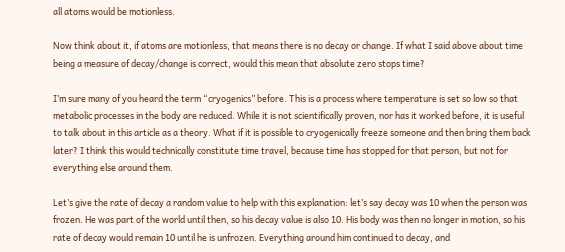all atoms would be motionless.

Now think about it, if atoms are motionless, that means there is no decay or change. If what I said above about time being a measure of decay/change is correct, would this mean that absolute zero stops time?

I’m sure many of you heard the term “cryogenics” before. This is a process where temperature is set so low so that metabolic processes in the body are reduced. While it is not scientifically proven, nor has it worked before, it is useful to talk about in this article as a theory. What if it is possible to cryogenically freeze someone and then bring them back later? I think this would technically constitute time travel, because time has stopped for that person, but not for everything else around them.

Let’s give the rate of decay a random value to help with this explanation: let’s say decay was 10 when the person was frozen. He was part of the world until then, so his decay value is also 10. His body was then no longer in motion, so his rate of decay would remain 10 until he is unfrozen. Everything around him continued to decay, and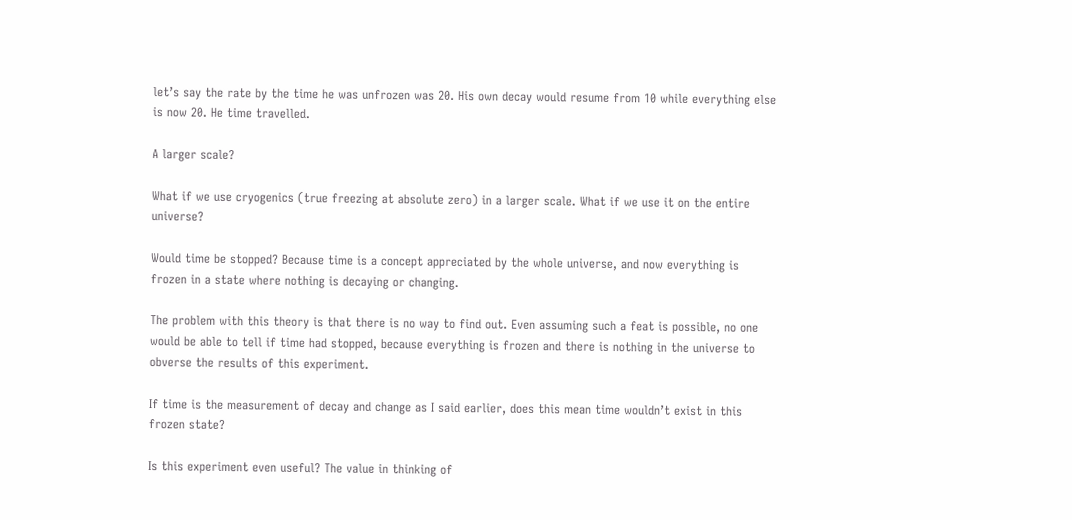let’s say the rate by the time he was unfrozen was 20. His own decay would resume from 10 while everything else is now 20. He time travelled.

A larger scale?

What if we use cryogenics (true freezing at absolute zero) in a larger scale. What if we use it on the entire universe?

Would time be stopped? Because time is a concept appreciated by the whole universe, and now everything is frozen in a state where nothing is decaying or changing.

The problem with this theory is that there is no way to find out. Even assuming such a feat is possible, no one would be able to tell if time had stopped, because everything is frozen and there is nothing in the universe to obverse the results of this experiment.

If time is the measurement of decay and change as I said earlier, does this mean time wouldn’t exist in this frozen state?

Is this experiment even useful? The value in thinking of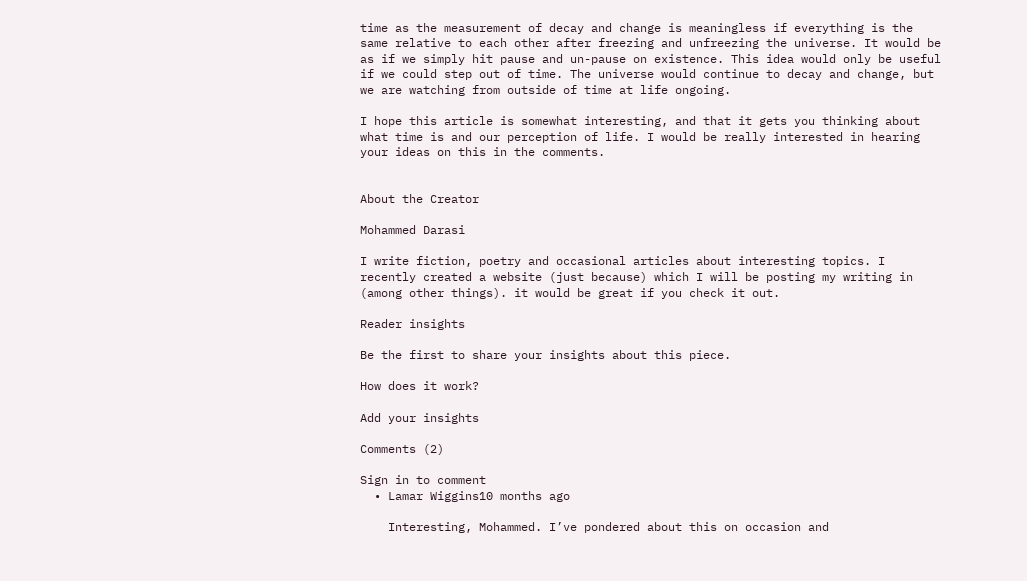time as the measurement of decay and change is meaningless if everything is the same relative to each other after freezing and unfreezing the universe. It would be as if we simply hit pause and un-pause on existence. This idea would only be useful if we could step out of time. The universe would continue to decay and change, but we are watching from outside of time at life ongoing.

I hope this article is somewhat interesting, and that it gets you thinking about what time is and our perception of life. I would be really interested in hearing your ideas on this in the comments.


About the Creator

Mohammed Darasi

I write fiction, poetry and occasional articles about interesting topics. I recently created a website (just because) which I will be posting my writing in (among other things). it would be great if you check it out.

Reader insights

Be the first to share your insights about this piece.

How does it work?

Add your insights

Comments (2)

Sign in to comment
  • Lamar Wiggins10 months ago

    Interesting, Mohammed. I’ve pondered about this on occasion and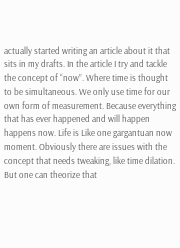actually started writing an article about it that sits in my drafts. In the article I try and tackle the concept of “now”. Where time is thought to be simultaneous. We only use time for our own form of measurement. Because everything that has ever happened and will happen happens now. Life is Like one gargantuan now moment. Obviously there are issues with the concept that needs tweaking, like time dilation. But one can theorize that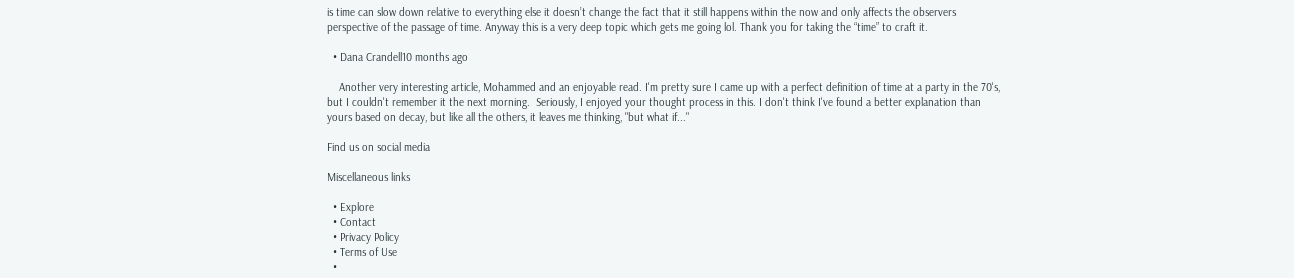is time can slow down relative to everything else it doesn’t change the fact that it still happens within the now and only affects the observers perspective of the passage of time. Anyway this is a very deep topic which gets me going lol. Thank you for taking the “time” to craft it.

  • Dana Crandell10 months ago

    Another very interesting article, Mohammed and an enjoyable read. I'm pretty sure I came up with a perfect definition of time at a party in the 70's, but I couldn't remember it the next morning.  Seriously, I enjoyed your thought process in this. I don't think I've found a better explanation than yours based on decay, but like all the others, it leaves me thinking, "but what if..."

Find us on social media

Miscellaneous links

  • Explore
  • Contact
  • Privacy Policy
  • Terms of Use
  •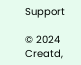Support

© 2024 Creatd,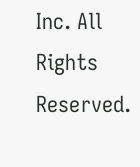Inc. All Rights Reserved.